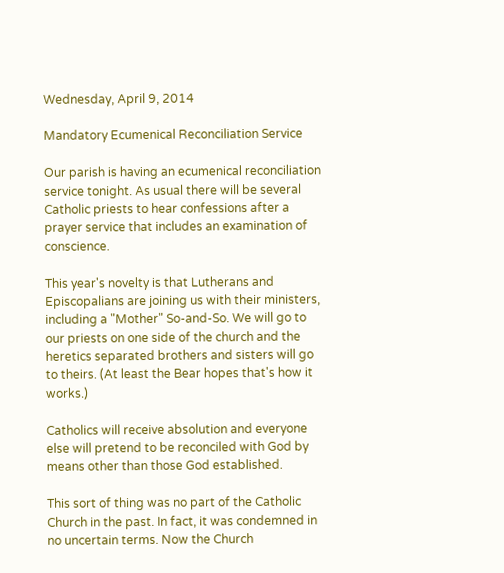Wednesday, April 9, 2014

Mandatory Ecumenical Reconciliation Service

Our parish is having an ecumenical reconciliation service tonight. As usual there will be several Catholic priests to hear confessions after a prayer service that includes an examination of conscience.

This year's novelty is that Lutherans and Episcopalians are joining us with their ministers, including a "Mother" So-and-So. We will go to our priests on one side of the church and the heretics separated brothers and sisters will go to theirs. (At least the Bear hopes that's how it works.)

Catholics will receive absolution and everyone else will pretend to be reconciled with God by means other than those God established.

This sort of thing was no part of the Catholic Church in the past. In fact, it was condemned in no uncertain terms. Now the Church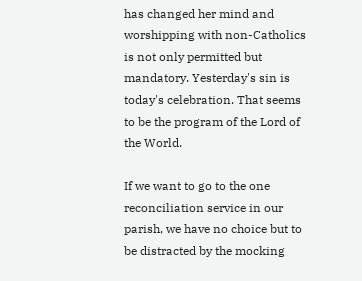has changed her mind and worshipping with non-Catholics is not only permitted but mandatory. Yesterday's sin is today's celebration. That seems to be the program of the Lord of the World.

If we want to go to the one reconciliation service in our parish, we have no choice but to be distracted by the mocking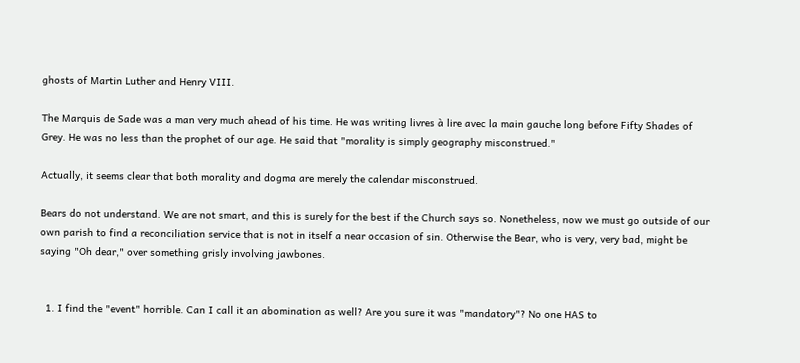ghosts of Martin Luther and Henry VIII.

The Marquis de Sade was a man very much ahead of his time. He was writing livres à lire avec la main gauche long before Fifty Shades of Grey. He was no less than the prophet of our age. He said that "morality is simply geography misconstrued."

Actually, it seems clear that both morality and dogma are merely the calendar misconstrued.

Bears do not understand. We are not smart, and this is surely for the best if the Church says so. Nonetheless, now we must go outside of our own parish to find a reconciliation service that is not in itself a near occasion of sin. Otherwise the Bear, who is very, very bad, might be saying "Oh dear," over something grisly involving jawbones.


  1. I find the "event" horrible. Can I call it an abomination as well? Are you sure it was "mandatory"? No one HAS to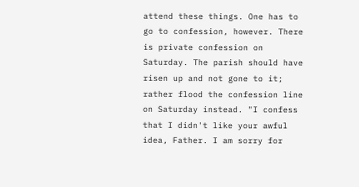attend these things. One has to go to confession, however. There is private confession on Saturday. The parish should have risen up and not gone to it; rather flood the confession line on Saturday instead. "I confess that I didn't like your awful idea, Father. I am sorry for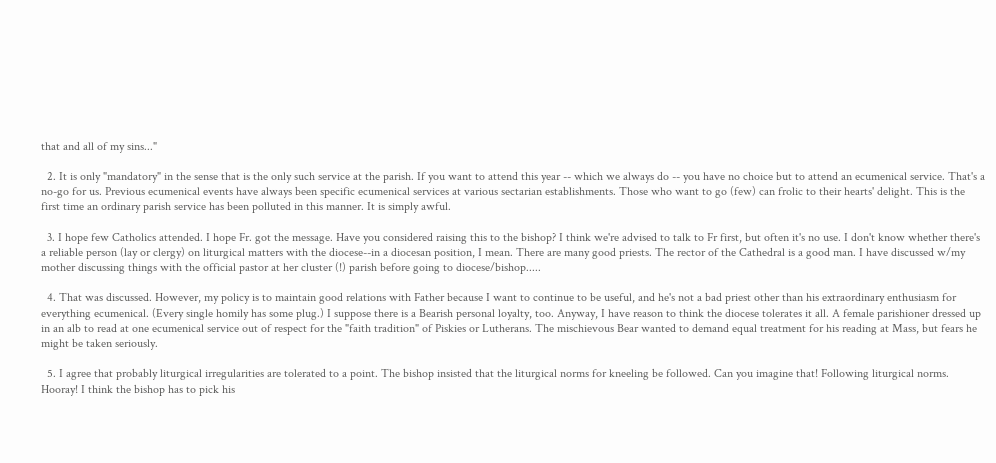that and all of my sins..."

  2. It is only "mandatory" in the sense that is the only such service at the parish. If you want to attend this year -- which we always do -- you have no choice but to attend an ecumenical service. That's a no-go for us. Previous ecumenical events have always been specific ecumenical services at various sectarian establishments. Those who want to go (few) can frolic to their hearts' delight. This is the first time an ordinary parish service has been polluted in this manner. It is simply awful.

  3. I hope few Catholics attended. I hope Fr. got the message. Have you considered raising this to the bishop? I think we're advised to talk to Fr first, but often it's no use. I don't know whether there's a reliable person (lay or clergy) on liturgical matters with the diocese--in a diocesan position, I mean. There are many good priests. The rector of the Cathedral is a good man. I have discussed w/my mother discussing things with the official pastor at her cluster (!) parish before going to diocese/bishop.....

  4. That was discussed. However, my policy is to maintain good relations with Father because I want to continue to be useful, and he's not a bad priest other than his extraordinary enthusiasm for everything ecumenical. (Every single homily has some plug.) I suppose there is a Bearish personal loyalty, too. Anyway, I have reason to think the diocese tolerates it all. A female parishioner dressed up in an alb to read at one ecumenical service out of respect for the "faith tradition" of Piskies or Lutherans. The mischievous Bear wanted to demand equal treatment for his reading at Mass, but fears he might be taken seriously.

  5. I agree that probably liturgical irregularities are tolerated to a point. The bishop insisted that the liturgical norms for kneeling be followed. Can you imagine that! Following liturgical norms. Hooray! I think the bishop has to pick his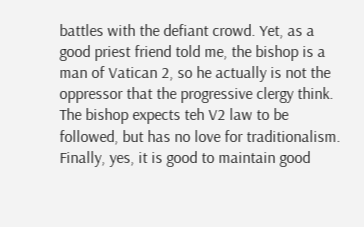battles with the defiant crowd. Yet, as a good priest friend told me, the bishop is a man of Vatican 2, so he actually is not the oppressor that the progressive clergy think. The bishop expects teh V2 law to be followed, but has no love for traditionalism. Finally, yes, it is good to maintain good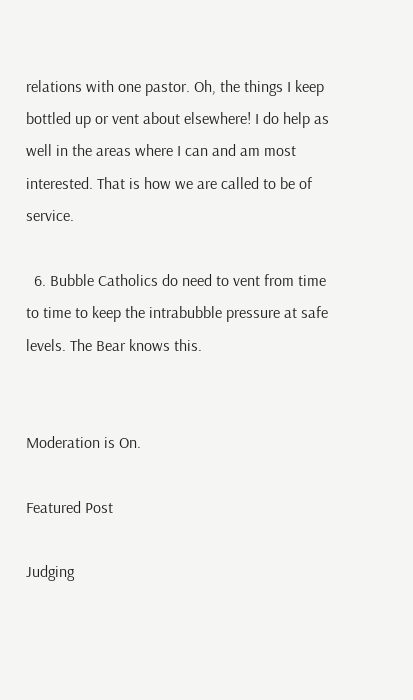relations with one pastor. Oh, the things I keep bottled up or vent about elsewhere! I do help as well in the areas where I can and am most interested. That is how we are called to be of service.

  6. Bubble Catholics do need to vent from time to time to keep the intrabubble pressure at safe levels. The Bear knows this.


Moderation is On.

Featured Post

Judging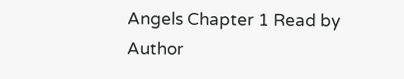Angels Chapter 1 Read by Author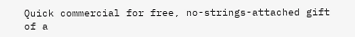Quick commercial for free, no-strings-attached gift of a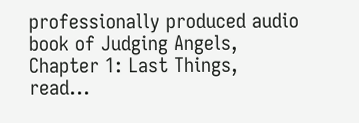professionally produced audio book of Judging Angels, Chapter 1: Last Things, read...